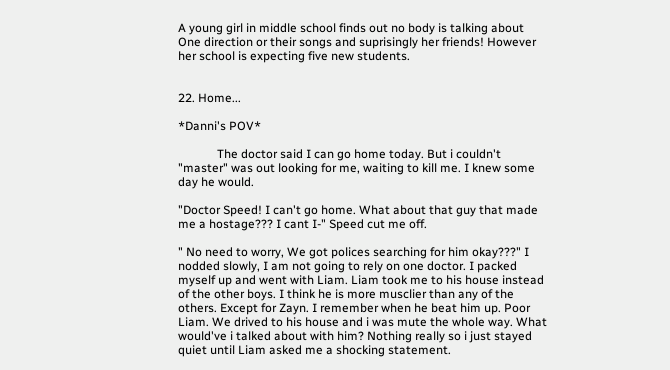A young girl in middle school finds out no body is talking about One direction or their songs and suprisingly her friends! However her school is expecting five new students.


22. Home...

*Danni's POV*

             The doctor said I can go home today. But i couldn't "master" was out looking for me, waiting to kill me. I knew some day he would.

"Doctor Speed! I can't go home. What about that guy that made me a hostage??? I cant I-" Speed cut me off.

" No need to worry, We got polices searching for him okay???" I nodded slowly, I am not going to rely on one doctor. I packed myself up and went with Liam. Liam took me to his house instead of the other boys. I think he is more musclier than any of the others. Except for Zayn. I remember when he beat him up. Poor Liam. We drived to his house and i was mute the whole way. What would've i talked about with him? Nothing really so i just stayed quiet until Liam asked me a shocking statement.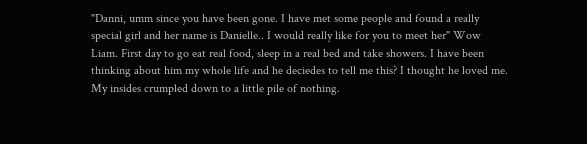"Danni, umm since you have been gone. I have met some people and found a really special girl and her name is Danielle.. I would really like for you to meet her" Wow Liam. First day to go eat real food, sleep in a real bed and take showers. I have been thinking about him my whole life and he deciedes to tell me this? I thought he loved me. My insides crumpled down to a little pile of nothing.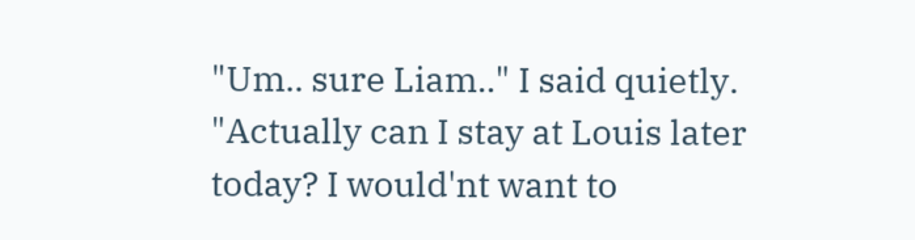"Um.. sure Liam.." I said quietly. "Actually can I stay at Louis later today? I would'nt want to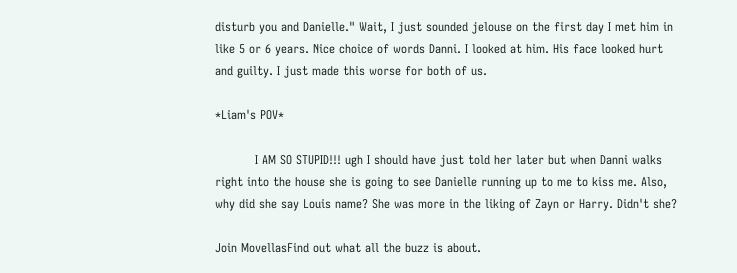disturb you and Danielle." Wait, I just sounded jelouse on the first day I met him in like 5 or 6 years. Nice choice of words Danni. I looked at him. His face looked hurt and guilty. I just made this worse for both of us.

*Liam's POV*

          I AM SO STUPID!!! ugh I should have just told her later but when Danni walks right into the house she is going to see Danielle running up to me to kiss me. Also, why did she say Louis name? She was more in the liking of Zayn or Harry. Didn't she?

Join MovellasFind out what all the buzz is about.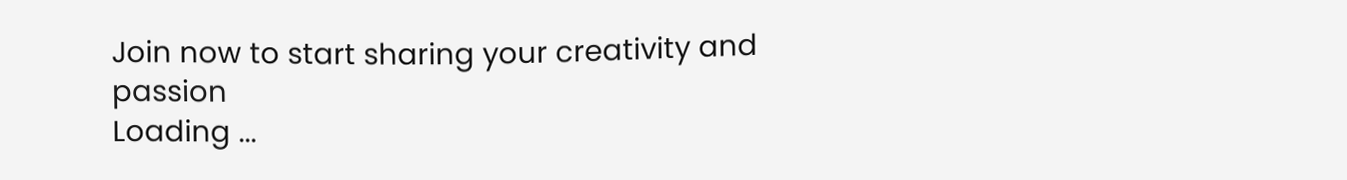Join now to start sharing your creativity and passion
Loading ...